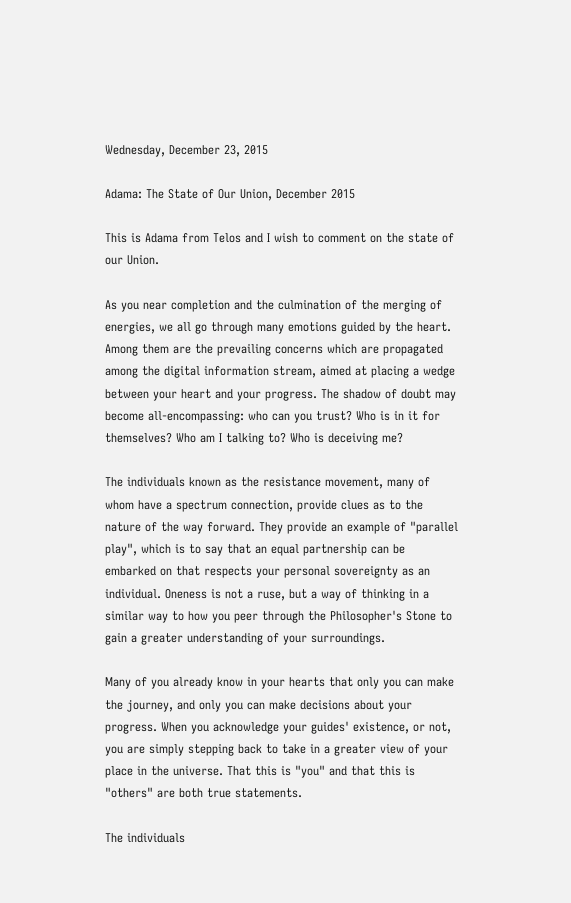Wednesday, December 23, 2015

Adama: The State of Our Union, December 2015

This is Adama from Telos and I wish to comment on the state of our Union.

As you near completion and the culmination of the merging of energies, we all go through many emotions guided by the heart. Among them are the prevailing concerns which are propagated among the digital information stream, aimed at placing a wedge between your heart and your progress. The shadow of doubt may become all-encompassing: who can you trust? Who is in it for themselves? Who am I talking to? Who is deceiving me?

The individuals known as the resistance movement, many of whom have a spectrum connection, provide clues as to the nature of the way forward. They provide an example of "parallel play", which is to say that an equal partnership can be embarked on that respects your personal sovereignty as an individual. Oneness is not a ruse, but a way of thinking in a similar way to how you peer through the Philosopher's Stone to gain a greater understanding of your surroundings.

Many of you already know in your hearts that only you can make the journey, and only you can make decisions about your progress. When you acknowledge your guides' existence, or not, you are simply stepping back to take in a greater view of your place in the universe. That this is "you" and that this is "others" are both true statements.

The individuals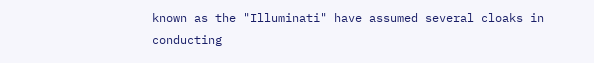known as the "Illuminati" have assumed several cloaks in conducting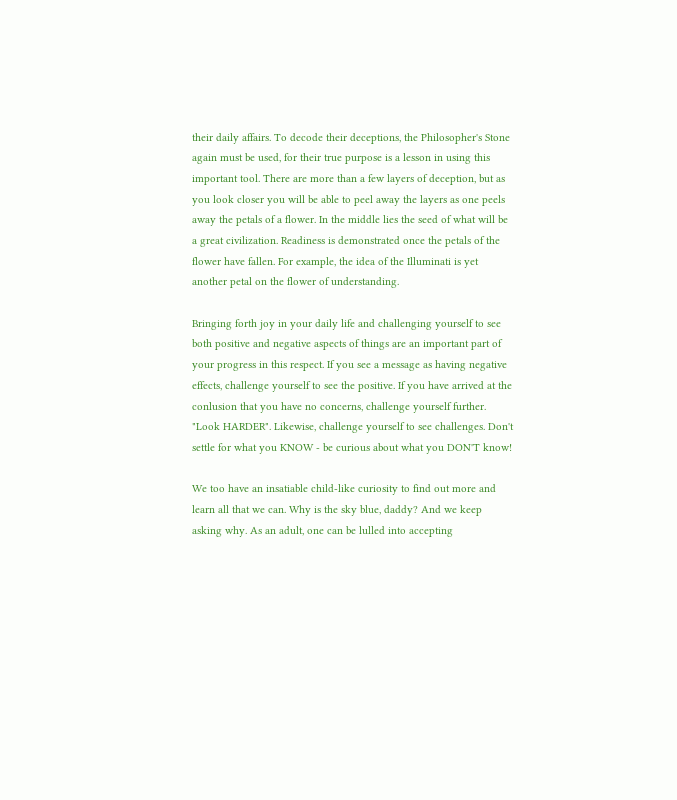their daily affairs. To decode their deceptions, the Philosopher's Stone again must be used, for their true purpose is a lesson in using this important tool. There are more than a few layers of deception, but as you look closer you will be able to peel away the layers as one peels away the petals of a flower. In the middle lies the seed of what will be a great civilization. Readiness is demonstrated once the petals of the flower have fallen. For example, the idea of the Illuminati is yet another petal on the flower of understanding.

Bringing forth joy in your daily life and challenging yourself to see both positive and negative aspects of things are an important part of your progress in this respect. If you see a message as having negative effects, challenge yourself to see the positive. If you have arrived at the conlusion that you have no concerns, challenge yourself further. "Look HARDER". Likewise, challenge yourself to see challenges. Don't settle for what you KNOW - be curious about what you DON'T know!

We too have an insatiable child-like curiosity to find out more and learn all that we can. Why is the sky blue, daddy? And we keep asking why. As an adult, one can be lulled into accepting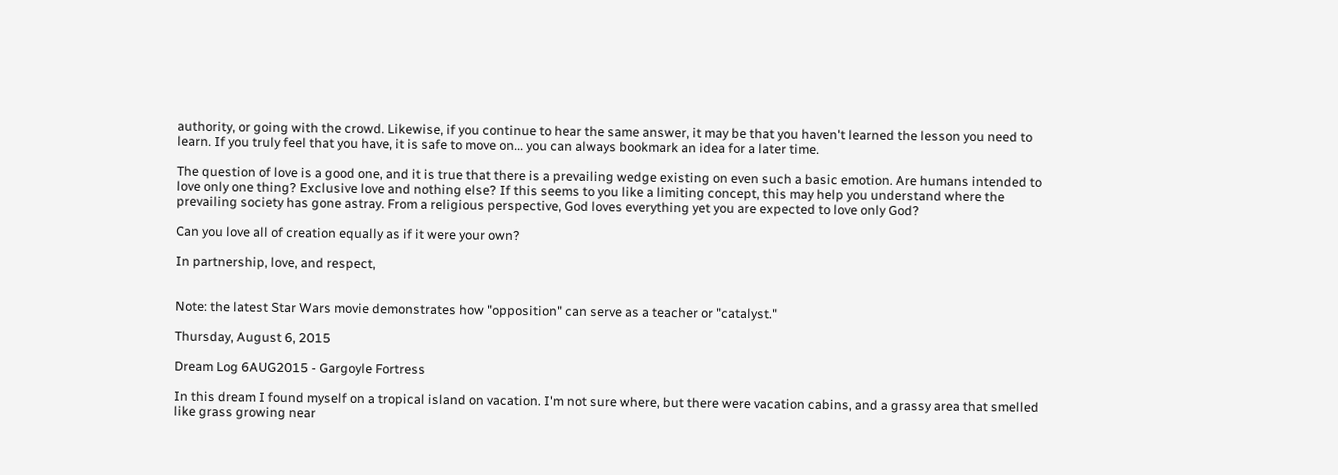authority, or going with the crowd. Likewise, if you continue to hear the same answer, it may be that you haven't learned the lesson you need to learn. If you truly feel that you have, it is safe to move on... you can always bookmark an idea for a later time.

The question of love is a good one, and it is true that there is a prevailing wedge existing on even such a basic emotion. Are humans intended to love only one thing? Exclusive love and nothing else? If this seems to you like a limiting concept, this may help you understand where the prevailing society has gone astray. From a religious perspective, God loves everything yet you are expected to love only God?

Can you love all of creation equally as if it were your own?

In partnership, love, and respect,


Note: the latest Star Wars movie demonstrates how "opposition" can serve as a teacher or "catalyst."

Thursday, August 6, 2015

Dream Log 6AUG2015 - Gargoyle Fortress

In this dream I found myself on a tropical island on vacation. I'm not sure where, but there were vacation cabins, and a grassy area that smelled like grass growing near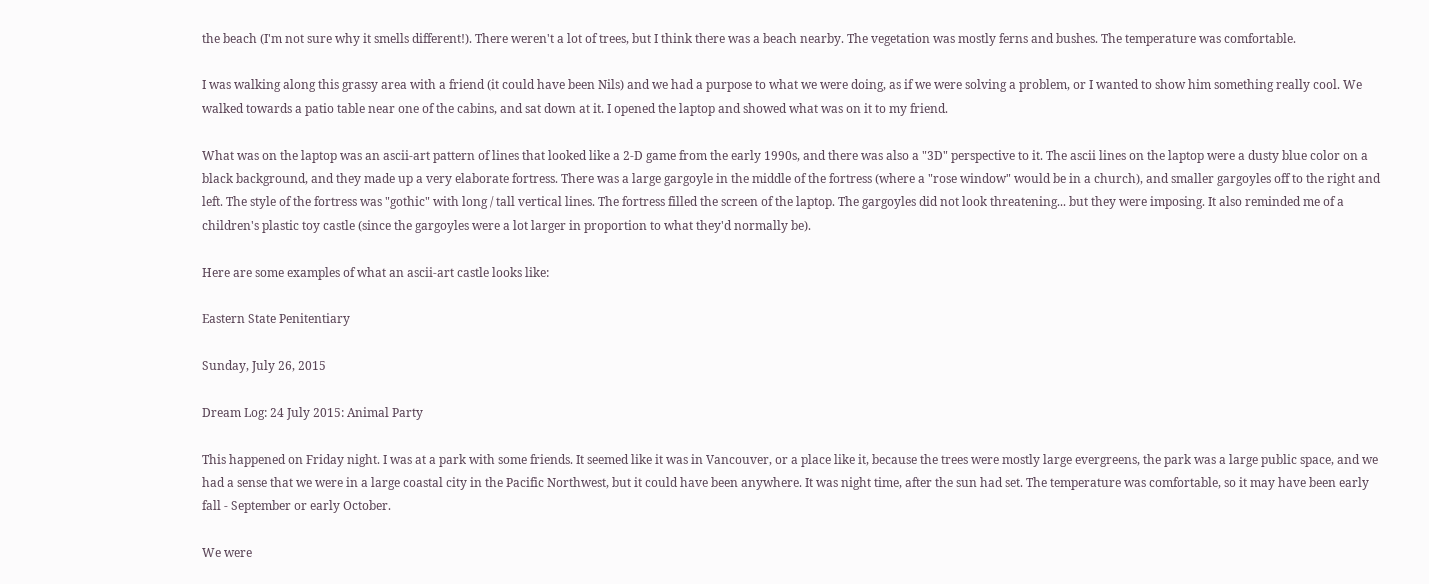the beach (I'm not sure why it smells different!). There weren't a lot of trees, but I think there was a beach nearby. The vegetation was mostly ferns and bushes. The temperature was comfortable.

I was walking along this grassy area with a friend (it could have been Nils) and we had a purpose to what we were doing, as if we were solving a problem, or I wanted to show him something really cool. We walked towards a patio table near one of the cabins, and sat down at it. I opened the laptop and showed what was on it to my friend.

What was on the laptop was an ascii-art pattern of lines that looked like a 2-D game from the early 1990s, and there was also a "3D" perspective to it. The ascii lines on the laptop were a dusty blue color on a black background, and they made up a very elaborate fortress. There was a large gargoyle in the middle of the fortress (where a "rose window" would be in a church), and smaller gargoyles off to the right and left. The style of the fortress was "gothic" with long / tall vertical lines. The fortress filled the screen of the laptop. The gargoyles did not look threatening... but they were imposing. It also reminded me of a children's plastic toy castle (since the gargoyles were a lot larger in proportion to what they'd normally be).

Here are some examples of what an ascii-art castle looks like:

Eastern State Penitentiary

Sunday, July 26, 2015

Dream Log: 24 July 2015: Animal Party

This happened on Friday night. I was at a park with some friends. It seemed like it was in Vancouver, or a place like it, because the trees were mostly large evergreens, the park was a large public space, and we had a sense that we were in a large coastal city in the Pacific Northwest, but it could have been anywhere. It was night time, after the sun had set. The temperature was comfortable, so it may have been early fall - September or early October.

We were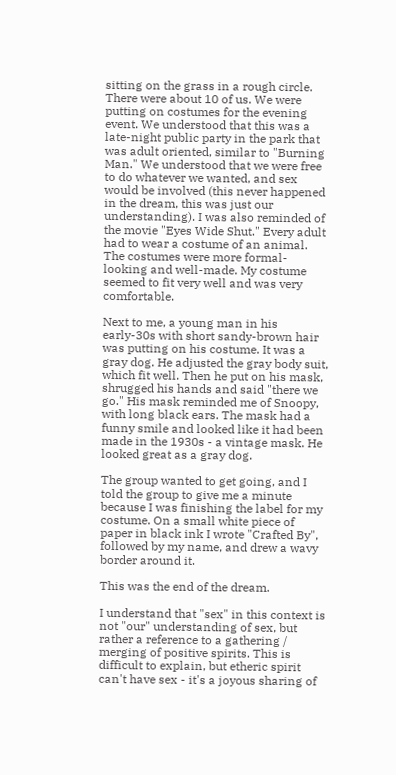sitting on the grass in a rough circle. There were about 10 of us. We were putting on costumes for the evening event. We understood that this was a late-night public party in the park that was adult oriented, similar to "Burning Man." We understood that we were free to do whatever we wanted, and sex would be involved (this never happened in the dream, this was just our understanding). I was also reminded of the movie "Eyes Wide Shut." Every adult had to wear a costume of an animal. The costumes were more formal-looking and well-made. My costume seemed to fit very well and was very comfortable.

Next to me, a young man in his early-30s with short sandy-brown hair was putting on his costume. It was a gray dog. He adjusted the gray body suit, which fit well. Then he put on his mask, shrugged his hands and said "there we go." His mask reminded me of Snoopy, with long black ears. The mask had a funny smile and looked like it had been made in the 1930s - a vintage mask. He looked great as a gray dog.

The group wanted to get going, and I told the group to give me a minute because I was finishing the label for my costume. On a small white piece of paper in black ink I wrote "Crafted By", followed by my name, and drew a wavy border around it.

This was the end of the dream.

I understand that "sex" in this context is not "our" understanding of sex, but rather a reference to a gathering / merging of positive spirits. This is difficult to explain, but etheric spirit can't have sex - it's a joyous sharing of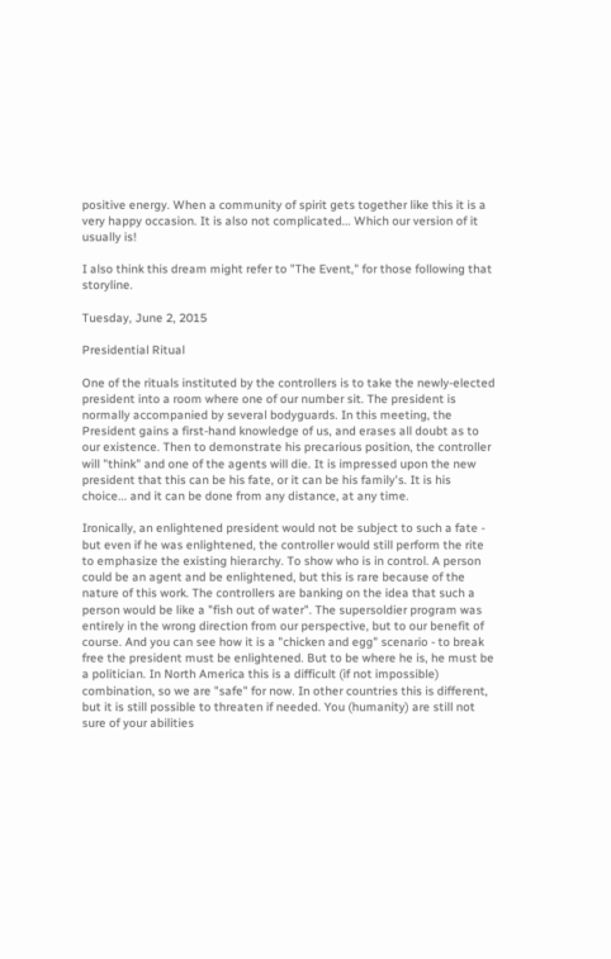positive energy. When a community of spirit gets together like this it is a very happy occasion. It is also not complicated... Which our version of it usually is!

I also think this dream might refer to "The Event," for those following that storyline.

Tuesday, June 2, 2015

Presidential Ritual

One of the rituals instituted by the controllers is to take the newly-elected president into a room where one of our number sit. The president is normally accompanied by several bodyguards. In this meeting, the President gains a first-hand knowledge of us, and erases all doubt as to our existence. Then to demonstrate his precarious position, the controller will "think" and one of the agents will die. It is impressed upon the new president that this can be his fate, or it can be his family's. It is his choice... and it can be done from any distance, at any time.

Ironically, an enlightened president would not be subject to such a fate - but even if he was enlightened, the controller would still perform the rite to emphasize the existing hierarchy. To show who is in control. A person could be an agent and be enlightened, but this is rare because of the nature of this work. The controllers are banking on the idea that such a person would be like a "fish out of water". The supersoldier program was entirely in the wrong direction from our perspective, but to our benefit of course. And you can see how it is a "chicken and egg" scenario - to break free the president must be enlightened. But to be where he is, he must be a politician. In North America this is a difficult (if not impossible) combination, so we are "safe" for now. In other countries this is different, but it is still possible to threaten if needed. You (humanity) are still not sure of your abilities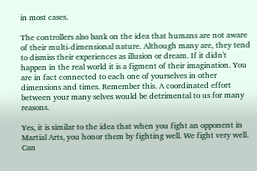in most cases.

The controllers also bank on the idea that humans are not aware of their multi-dimensional nature. Although many are, they tend to dismiss their experiences as illusion or dream. If it didn't happen in the real world it is a figment of their imagination. You are in fact connected to each one of yourselves in other dimensions and times. Remember this. A coordinated effort between your many selves would be detrimental to us for many reasons.

Yes, it is similar to the idea that when you fight an opponent in Martial Arts, you honor them by fighting well. We fight very well. Can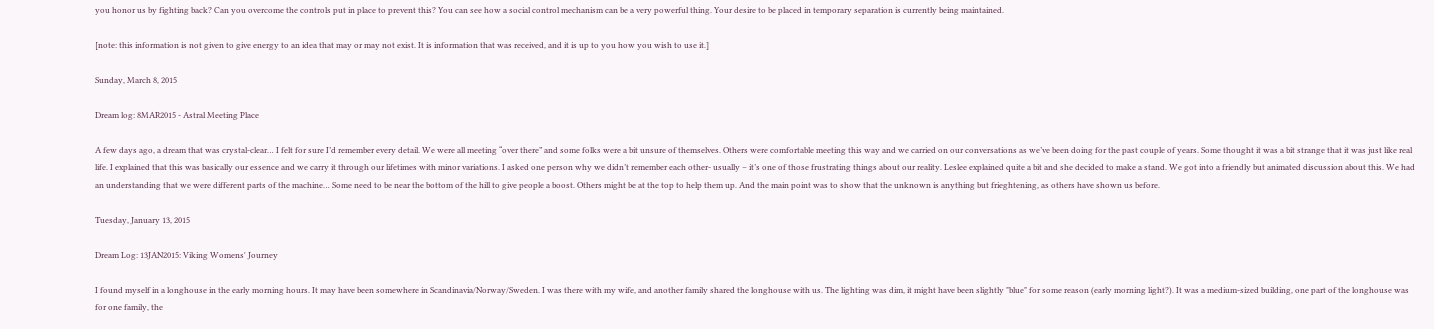you honor us by fighting back? Can you overcome the controls put in place to prevent this? You can see how a social control mechanism can be a very powerful thing. Your desire to be placed in temporary separation is currently being maintained.

[note: this information is not given to give energy to an idea that may or may not exist. It is information that was received, and it is up to you how you wish to use it.]

Sunday, March 8, 2015

Dream log: 8MAR2015 - Astral Meeting Place

A few days ago, a dream that was crystal-clear… I felt for sure I’d remember every detail. We were all meeting “over there” and some folks were a bit unsure of themselves. Others were comfortable meeting this way and we carried on our conversations as we’ve been doing for the past couple of years. Some thought it was a bit strange that it was just like real life. I explained that this was basically our essence and we carry it through our lifetimes with minor variations. I asked one person why we didn’t remember each other- usually – it’s one of those frustrating things about our reality. Leslee explained quite a bit and she decided to make a stand. We got into a friendly but animated discussion about this. We had an understanding that we were different parts of the machine… Some need to be near the bottom of the hill to give people a boost. Others might be at the top to help them up. And the main point was to show that the unknown is anything but frieghtening, as others have shown us before.

Tuesday, January 13, 2015

Dream Log: 13JAN2015: Viking Womens' Journey

I found myself in a longhouse in the early morning hours. It may have been somewhere in Scandinavia/Norway/Sweden. I was there with my wife, and another family shared the longhouse with us. The lighting was dim, it might have been slightly "blue" for some reason (early morning light?). It was a medium-sized building, one part of the longhouse was for one family, the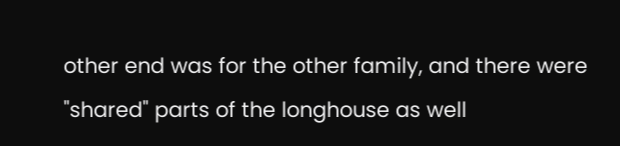other end was for the other family, and there were "shared" parts of the longhouse as well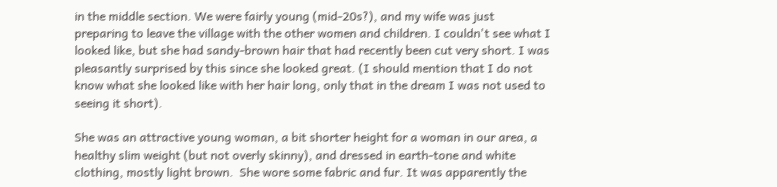in the middle section. We were fairly young (mid-20s?), and my wife was just preparing to leave the village with the other women and children. I couldn't see what I looked like, but she had sandy-brown hair that had recently been cut very short. I was pleasantly surprised by this since she looked great. (I should mention that I do not know what she looked like with her hair long, only that in the dream I was not used to seeing it short).

She was an attractive young woman, a bit shorter height for a woman in our area, a healthy slim weight (but not overly skinny), and dressed in earth-tone and white clothing, mostly light brown.  She wore some fabric and fur. It was apparently the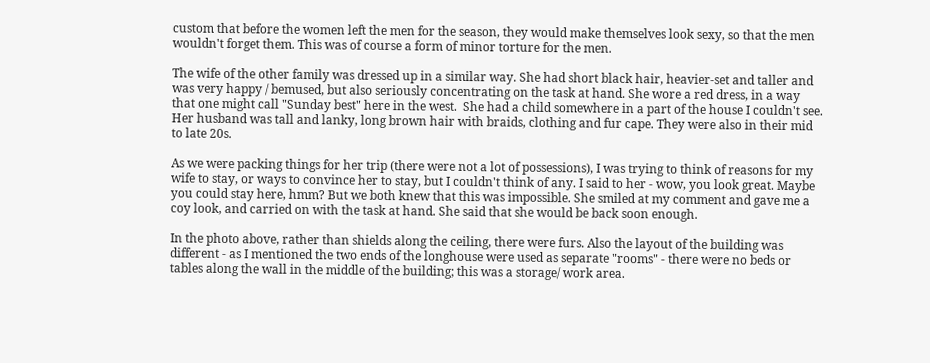custom that before the women left the men for the season, they would make themselves look sexy, so that the men wouldn't forget them. This was of course a form of minor torture for the men.

The wife of the other family was dressed up in a similar way. She had short black hair, heavier-set and taller and was very happy / bemused, but also seriously concentrating on the task at hand. She wore a red dress, in a way that one might call "Sunday best" here in the west.  She had a child somewhere in a part of the house I couldn't see. Her husband was tall and lanky, long brown hair with braids, clothing and fur cape. They were also in their mid to late 20s.

As we were packing things for her trip (there were not a lot of possessions), I was trying to think of reasons for my wife to stay, or ways to convince her to stay, but I couldn't think of any. I said to her - wow, you look great. Maybe you could stay here, hmm? But we both knew that this was impossible. She smiled at my comment and gave me a coy look, and carried on with the task at hand. She said that she would be back soon enough.

In the photo above, rather than shields along the ceiling, there were furs. Also the layout of the building was different - as I mentioned the two ends of the longhouse were used as separate "rooms" - there were no beds or tables along the wall in the middle of the building; this was a storage/ work area.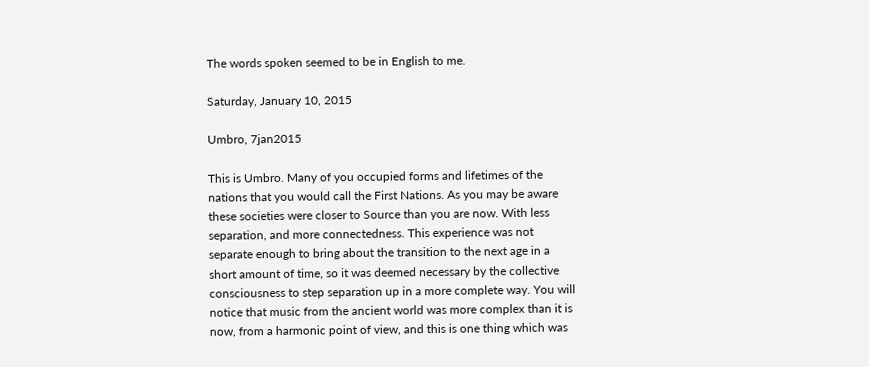The words spoken seemed to be in English to me.

Saturday, January 10, 2015

Umbro, 7jan2015

This is Umbro. Many of you occupied forms and lifetimes of the nations that you would call the First Nations. As you may be aware these societies were closer to Source than you are now. With less separation, and more connectedness. This experience was not separate enough to bring about the transition to the next age in a short amount of time, so it was deemed necessary by the collective consciousness to step separation up in a more complete way. You will notice that music from the ancient world was more complex than it is now, from a harmonic point of view, and this is one thing which was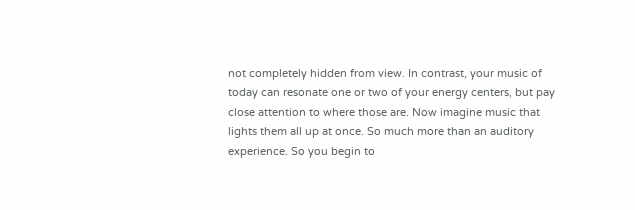not completely hidden from view. In contrast, your music of today can resonate one or two of your energy centers, but pay close attention to where those are. Now imagine music that lights them all up at once. So much more than an auditory experience. So you begin to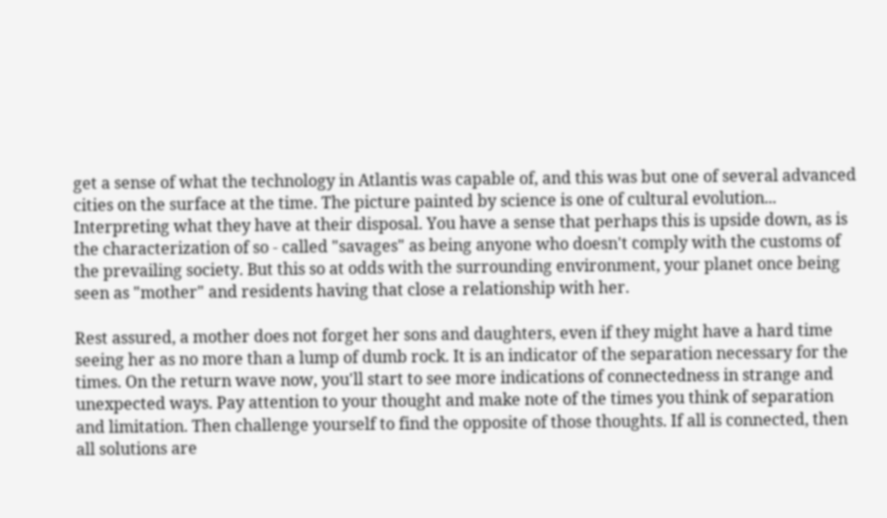get a sense of what the technology in Atlantis was capable of, and this was but one of several advanced cities on the surface at the time. The picture painted by science is one of cultural evolution... Interpreting what they have at their disposal. You have a sense that perhaps this is upside down, as is the characterization of so - called "savages" as being anyone who doesn't comply with the customs of the prevailing society. But this so at odds with the surrounding environment, your planet once being seen as "mother" and residents having that close a relationship with her.

Rest assured, a mother does not forget her sons and daughters, even if they might have a hard time seeing her as no more than a lump of dumb rock. It is an indicator of the separation necessary for the times. On the return wave now, you'll start to see more indications of connectedness in strange and unexpected ways. Pay attention to your thought and make note of the times you think of separation and limitation. Then challenge yourself to find the opposite of those thoughts. If all is connected, then all solutions are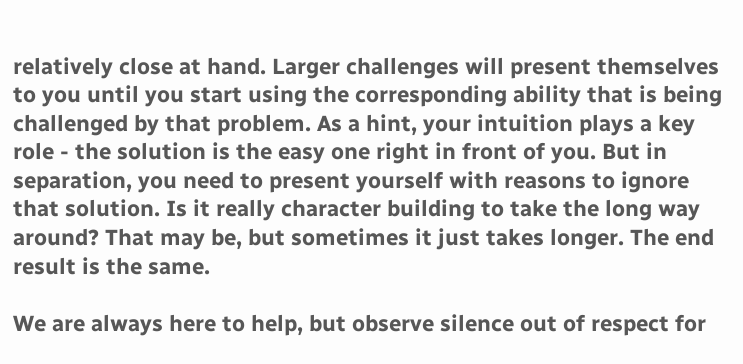relatively close at hand. Larger challenges will present themselves to you until you start using the corresponding ability that is being challenged by that problem. As a hint, your intuition plays a key role - the solution is the easy one right in front of you. But in separation, you need to present yourself with reasons to ignore that solution. Is it really character building to take the long way around? That may be, but sometimes it just takes longer. The end result is the same.

We are always here to help, but observe silence out of respect for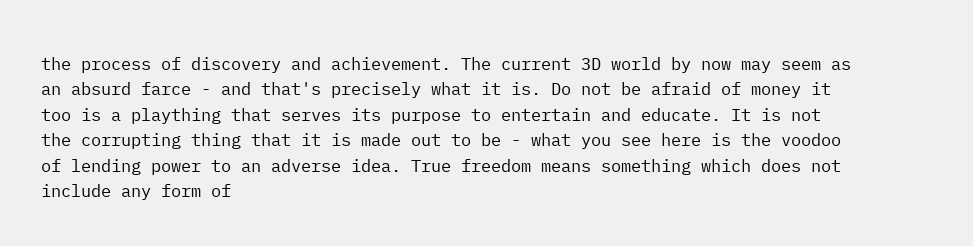the process of discovery and achievement. The current 3D world by now may seem as an absurd farce - and that's precisely what it is. Do not be afraid of money it too is a plaything that serves its purpose to entertain and educate. It is not the corrupting thing that it is made out to be - what you see here is the voodoo of lending power to an adverse idea. True freedom means something which does not include any form of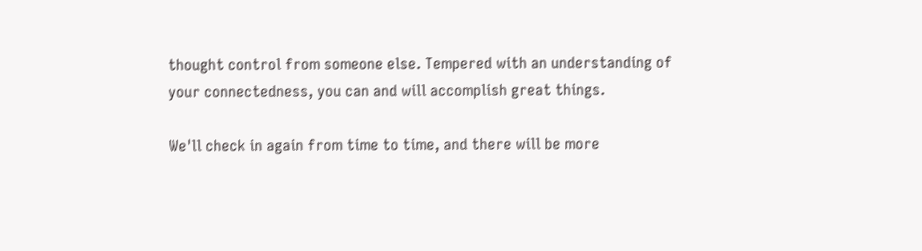thought control from someone else. Tempered with an understanding of your connectedness, you can and will accomplish great things.

We'll check in again from time to time, and there will be more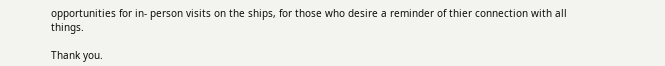opportunities for in- person visits on the ships, for those who desire a reminder of thier connection with all things.

Thank you.